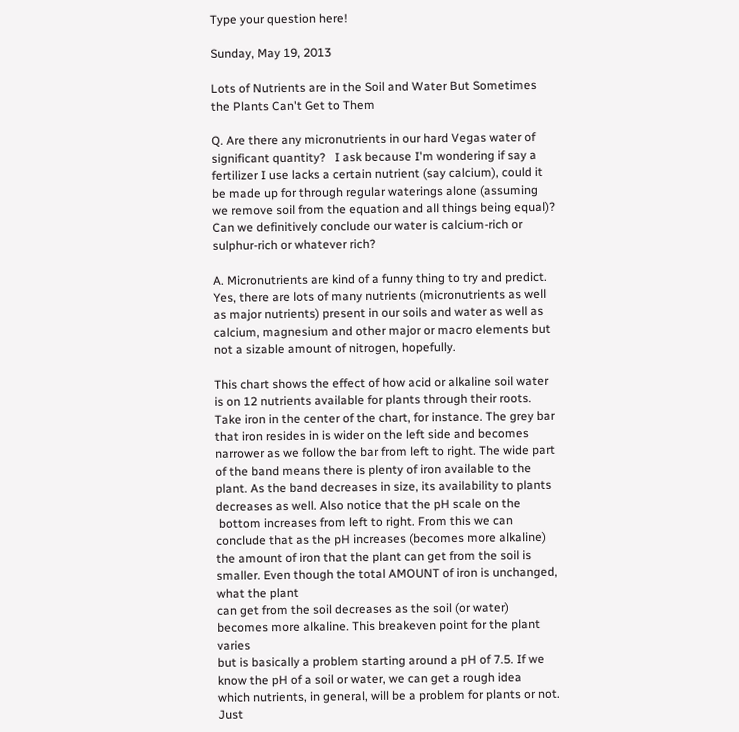Type your question here!

Sunday, May 19, 2013

Lots of Nutrients are in the Soil and Water But Sometimes the Plants Can't Get to Them

Q. Are there any micronutrients in our hard Vegas water of significant quantity?   I ask because I'm wondering if say a fertilizer I use lacks a certain nutrient (say calcium), could it be made up for through regular waterings alone (assuming we remove soil from the equation and all things being equal)? Can we definitively conclude our water is calcium-rich or sulphur-rich or whatever rich?

A. Micronutrients are kind of a funny thing to try and predict. Yes, there are lots of many nutrients (micronutrients as well as major nutrients) present in our soils and water as well as calcium, magnesium and other major or macro elements but not a sizable amount of nitrogen, hopefully.

This chart shows the effect of how acid or alkaline soil water is on 12 nutrients available for plants through their roots.
Take iron in the center of the chart, for instance. The grey bar that iron resides in is wider on the left side and becomes
narrower as we follow the bar from left to right. The wide part of the band means there is plenty of iron available to the plant. As the band decreases in size, its availability to plants decreases as well. Also notice that the pH scale on the
 bottom increases from left to right. From this we can conclude that as the pH increases (becomes more alkaline) the amount of iron that the plant can get from the soil is smaller. Even though the total AMOUNT of iron is unchanged, what the plant
can get from the soil decreases as the soil (or water) becomes more alkaline. This breakeven point for the plant varies
but is basically a problem starting around a pH of 7.5. If we know the pH of a soil or water, we can get a rough idea
which nutrients, in general, will be a problem for plants or not.
Just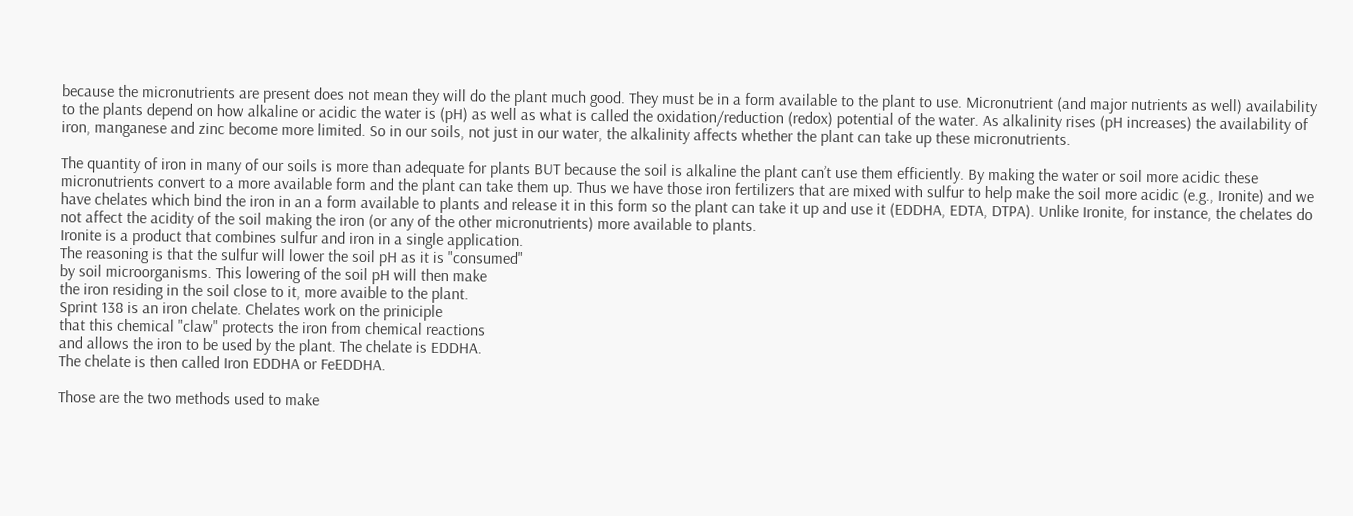because the micronutrients are present does not mean they will do the plant much good. They must be in a form available to the plant to use. Micronutrient (and major nutrients as well) availability to the plants depend on how alkaline or acidic the water is (pH) as well as what is called the oxidation/reduction (redox) potential of the water. As alkalinity rises (pH increases) the availability of iron, manganese and zinc become more limited. So in our soils, not just in our water, the alkalinity affects whether the plant can take up these micronutrients.

The quantity of iron in many of our soils is more than adequate for plants BUT because the soil is alkaline the plant can’t use them efficiently. By making the water or soil more acidic these micronutrients convert to a more available form and the plant can take them up. Thus we have those iron fertilizers that are mixed with sulfur to help make the soil more acidic (e.g., Ironite) and we have chelates which bind the iron in an a form available to plants and release it in this form so the plant can take it up and use it (EDDHA, EDTA, DTPA). Unlike Ironite, for instance, the chelates do not affect the acidity of the soil making the iron (or any of the other micronutrients) more available to plants.
Ironite is a product that combines sulfur and iron in a single application.
The reasoning is that the sulfur will lower the soil pH as it is "consumed"
by soil microorganisms. This lowering of the soil pH will then make
the iron residing in the soil close to it, more avaible to the plant.
Sprint 138 is an iron chelate. Chelates work on the priniciple
that this chemical "claw" protects the iron from chemical reactions
and allows the iron to be used by the plant. The chelate is EDDHA.
The chelate is then called Iron EDDHA or FeEDDHA.

Those are the two methods used to make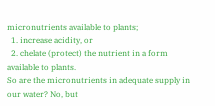micronutrients available to plants;
  1. increase acidity, or
  2. chelate (protect) the nutrient in a form available to plants.
So are the micronutrients in adequate supply in our water? No, but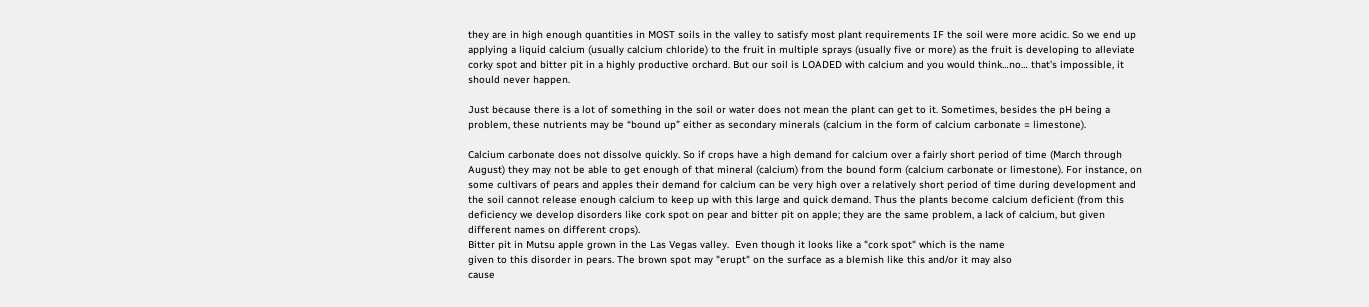they are in high enough quantities in MOST soils in the valley to satisfy most plant requirements IF the soil were more acidic. So we end up applying a liquid calcium (usually calcium chloride) to the fruit in multiple sprays (usually five or more) as the fruit is developing to alleviate corky spot and bitter pit in a highly productive orchard. But our soil is LOADED with calcium and you would think…no… that’s impossible, it should never happen.

Just because there is a lot of something in the soil or water does not mean the plant can get to it. Sometimes, besides the pH being a problem, these nutrients may be “bound up” either as secondary minerals (calcium in the form of calcium carbonate = limestone).

Calcium carbonate does not dissolve quickly. So if crops have a high demand for calcium over a fairly short period of time (March through August) they may not be able to get enough of that mineral (calcium) from the bound form (calcium carbonate or limestone). For instance, on some cultivars of pears and apples their demand for calcium can be very high over a relatively short period of time during development and the soil cannot release enough calcium to keep up with this large and quick demand. Thus the plants become calcium deficient (from this deficiency we develop disorders like cork spot on pear and bitter pit on apple; they are the same problem, a lack of calcium, but given different names on different crops).
Bitter pit in Mutsu apple grown in the Las Vegas valley.  Even though it looks like a "cork spot" which is the name
given to this disorder in pears. The brown spot may "erupt" on the surface as a blemish like this and/or it may also
cause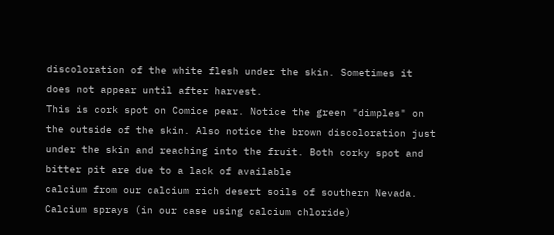discoloration of the white flesh under the skin. Sometimes it does not appear until after harvest.
This is cork spot on Comice pear. Notice the green "dimples" on the outside of the skin. Also notice the brown discoloration just under the skin and reaching into the fruit. Both corky spot and bitter pit are due to a lack of available
calcium from our calcium rich desert soils of southern Nevada. Calcium sprays (in our case using calcium chloride)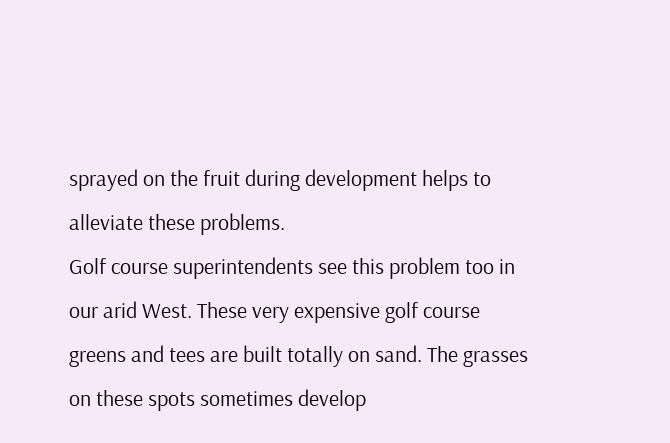sprayed on the fruit during development helps to alleviate these problems.
Golf course superintendents see this problem too in our arid West. These very expensive golf course greens and tees are built totally on sand. The grasses on these spots sometimes develop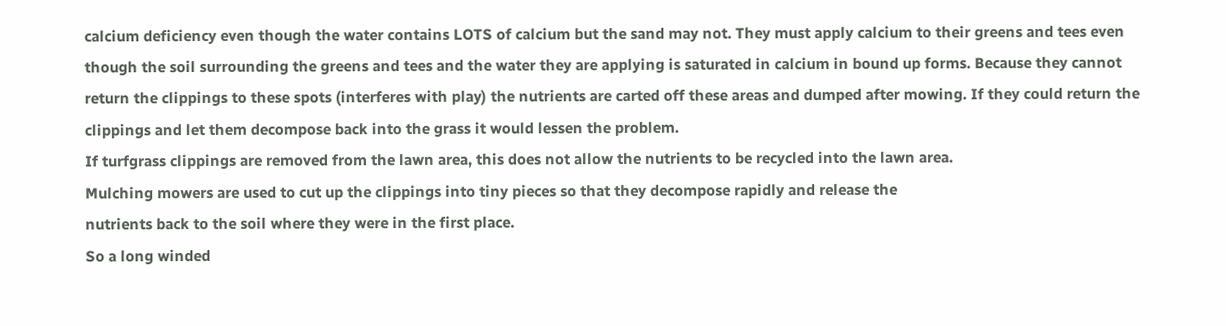calcium deficiency even though the water contains LOTS of calcium but the sand may not. They must apply calcium to their greens and tees even though the soil surrounding the greens and tees and the water they are applying is saturated in calcium in bound up forms. Because they cannot return the clippings to these spots (interferes with play) the nutrients are carted off these areas and dumped after mowing. If they could return the clippings and let them decompose back into the grass it would lessen the problem.
If turfgrass clippings are removed from the lawn area, this does not allow the nutrients to be recycled into the lawn area.
Mulching mowers are used to cut up the clippings into tiny pieces so that they decompose rapidly and release the
nutrients back to the soil where they were in the first place.
So a long winded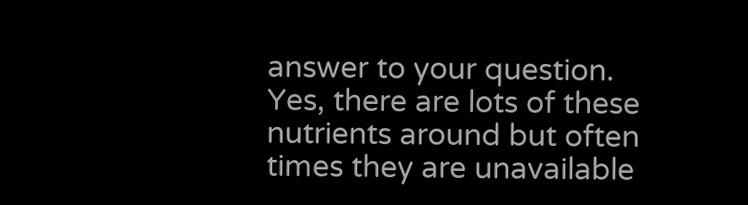answer to your question. Yes, there are lots of these nutrients around but often times they are unavailable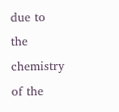due to the chemistry of the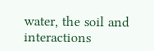water, the soil and interactions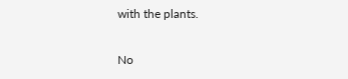with the plants.


No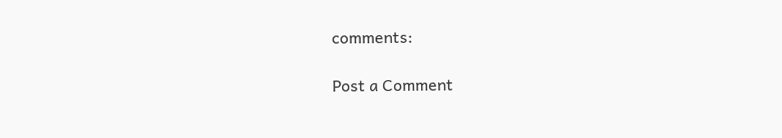comments:

Post a Comment